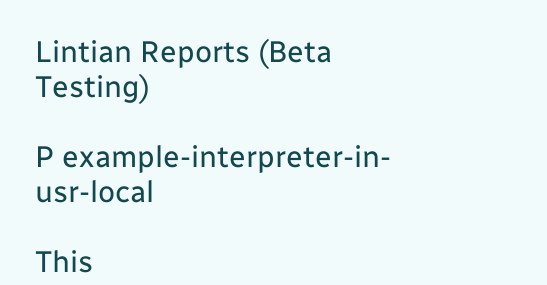Lintian Reports (Beta Testing)

P example-interpreter-in-usr-local

This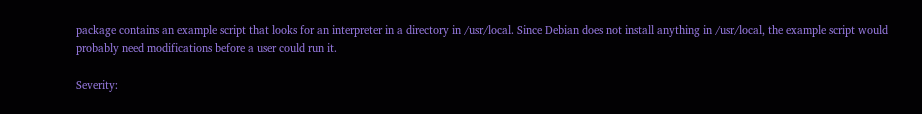package contains an example script that looks for an interpreter in a directory in /usr/local. Since Debian does not install anything in /usr/local, the example script would probably need modifications before a user could run it.

Severity: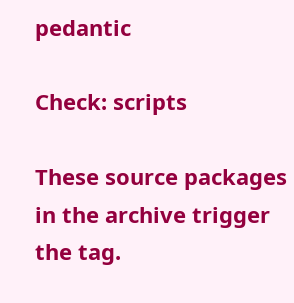pedantic

Check: scripts

These source packages in the archive trigger the tag.